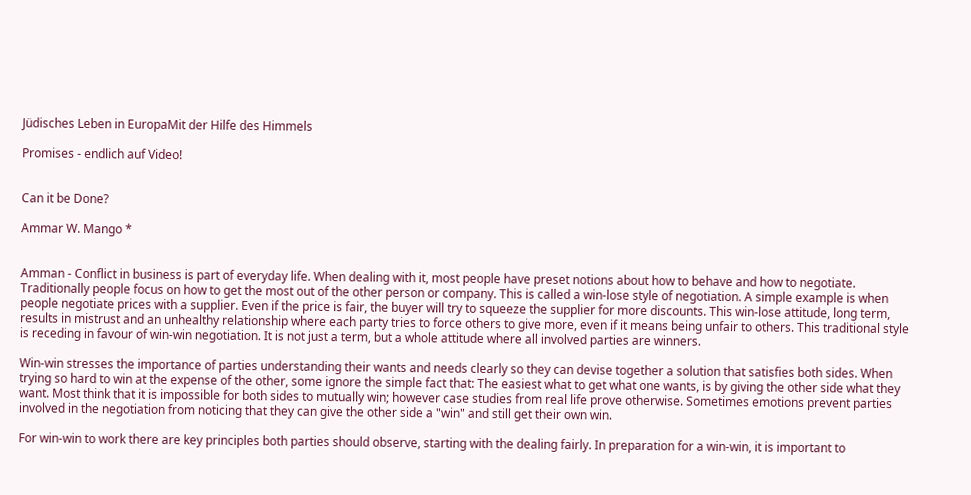Jüdisches Leben in EuropaMit der Hilfe des Himmels

Promises - endlich auf Video!


Can it be Done?

Ammar W. Mango *


Amman - Conflict in business is part of everyday life. When dealing with it, most people have preset notions about how to behave and how to negotiate. Traditionally people focus on how to get the most out of the other person or company. This is called a win-lose style of negotiation. A simple example is when people negotiate prices with a supplier. Even if the price is fair, the buyer will try to squeeze the supplier for more discounts. This win-lose attitude, long term, results in mistrust and an unhealthy relationship where each party tries to force others to give more, even if it means being unfair to others. This traditional style is receding in favour of win-win negotiation. It is not just a term, but a whole attitude where all involved parties are winners.

Win-win stresses the importance of parties understanding their wants and needs clearly so they can devise together a solution that satisfies both sides. When trying so hard to win at the expense of the other, some ignore the simple fact that: The easiest what to get what one wants, is by giving the other side what they want. Most think that it is impossible for both sides to mutually win; however case studies from real life prove otherwise. Sometimes emotions prevent parties involved in the negotiation from noticing that they can give the other side a "win" and still get their own win.

For win-win to work there are key principles both parties should observe, starting with the dealing fairly. In preparation for a win-win, it is important to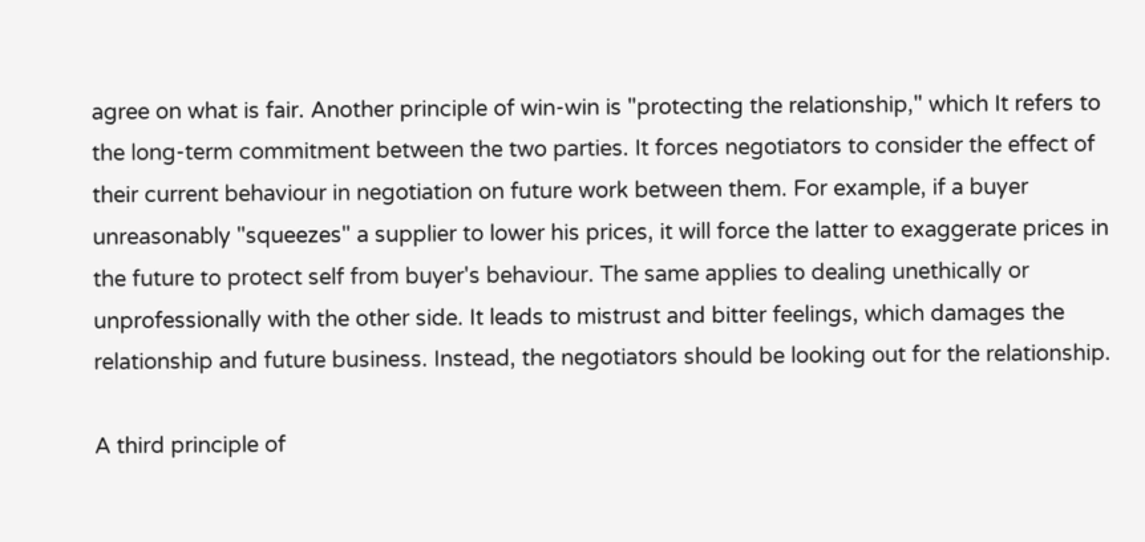agree on what is fair. Another principle of win-win is "protecting the relationship," which It refers to the long-term commitment between the two parties. It forces negotiators to consider the effect of their current behaviour in negotiation on future work between them. For example, if a buyer unreasonably "squeezes" a supplier to lower his prices, it will force the latter to exaggerate prices in the future to protect self from buyer's behaviour. The same applies to dealing unethically or unprofessionally with the other side. It leads to mistrust and bitter feelings, which damages the relationship and future business. Instead, the negotiators should be looking out for the relationship.

A third principle of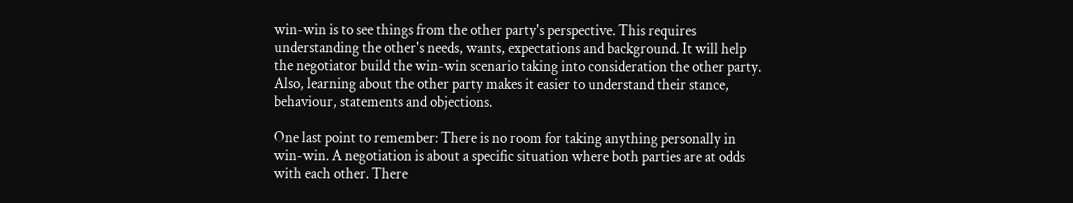win-win is to see things from the other party's perspective. This requires understanding the other's needs, wants, expectations and background. It will help the negotiator build the win-win scenario taking into consideration the other party. Also, learning about the other party makes it easier to understand their stance, behaviour, statements and objections.

One last point to remember: There is no room for taking anything personally in win-win. A negotiation is about a specific situation where both parties are at odds with each other. There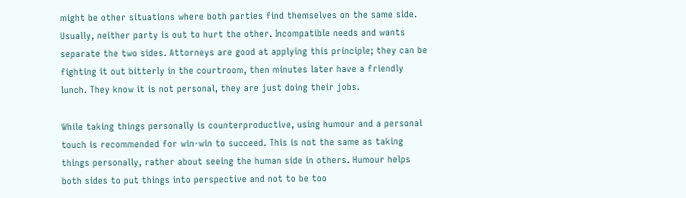might be other situations where both parties find themselves on the same side. Usually, neither party is out to hurt the other. Incompatible needs and wants separate the two sides. Attorneys are good at applying this principle; they can be fighting it out bitterly in the courtroom, then minutes later have a friendly lunch. They know it is not personal, they are just doing their jobs.

While taking things personally is counterproductive, using humour and a personal touch is recommended for win-win to succeed. This is not the same as taking things personally, rather about seeing the human side in others. Humour helps both sides to put things into perspective and not to be too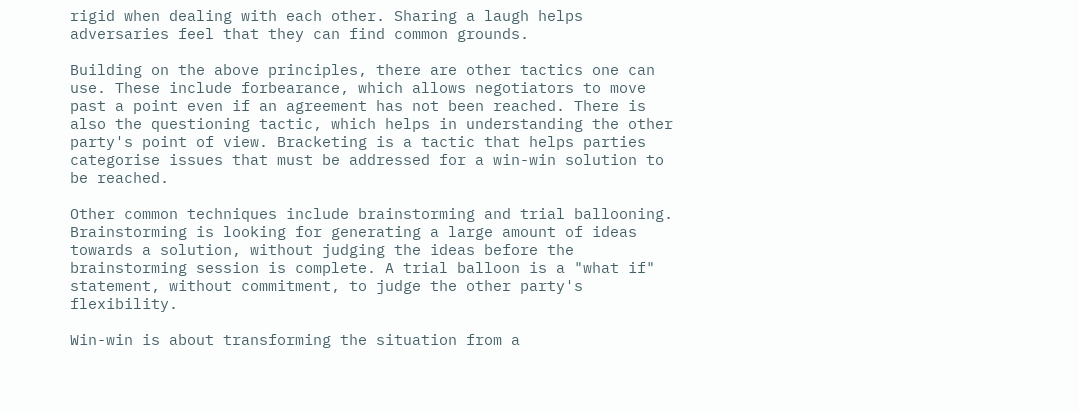rigid when dealing with each other. Sharing a laugh helps adversaries feel that they can find common grounds.

Building on the above principles, there are other tactics one can use. These include forbearance, which allows negotiators to move past a point even if an agreement has not been reached. There is also the questioning tactic, which helps in understanding the other party's point of view. Bracketing is a tactic that helps parties categorise issues that must be addressed for a win-win solution to be reached.

Other common techniques include brainstorming and trial ballooning. Brainstorming is looking for generating a large amount of ideas towards a solution, without judging the ideas before the brainstorming session is complete. A trial balloon is a "what if" statement, without commitment, to judge the other party's flexibility.

Win-win is about transforming the situation from a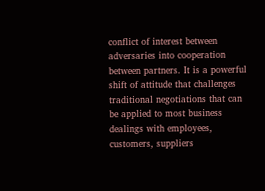conflict of interest between adversaries into cooperation between partners. It is a powerful shift of attitude that challenges traditional negotiations that can be applied to most business dealings with employees, customers, suppliers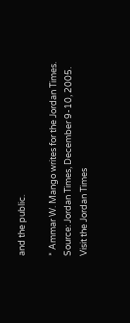and the public.

* Ammar W. Mango writes for the Jordan Times.
Source: Jordan Times, December 9-10, 2005.
Visit the Jordan Times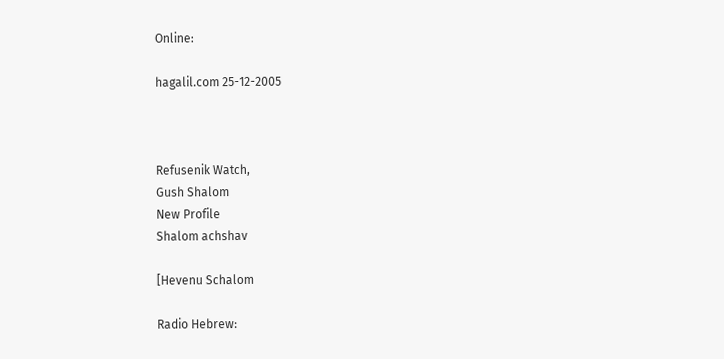Online:

hagalil.com 25-12-2005



Refusenik Watch,
Gush Shalom
New Profile
Shalom achshav

[Hevenu Schalom

Radio Hebrew: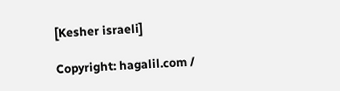[Kesher israeli]

Copyright: hagalil.com /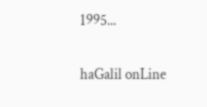1995...

haGalil onLine